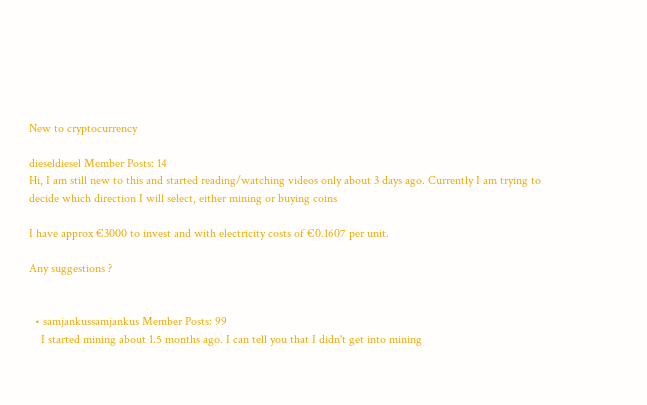New to cryptocurrency

dieseldiesel Member Posts: 14
Hi, I am still new to this and started reading/watching videos only about 3 days ago. Currently I am trying to decide which direction I will select, either mining or buying coins

I have approx €3000 to invest and with electricity costs of €0.1607 per unit.

Any suggestions ?


  • samjankussamjankus Member Posts: 99
    I started mining about 1.5 months ago. I can tell you that I didn't get into mining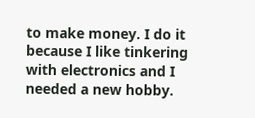to make money. I do it because I like tinkering with electronics and I needed a new hobby.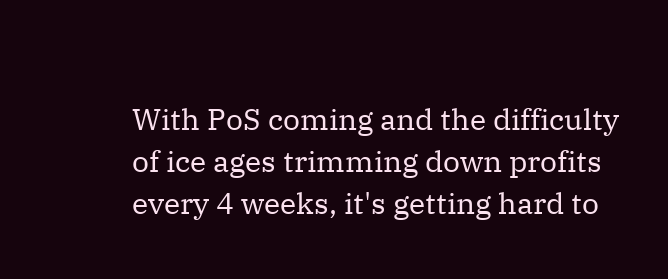With PoS coming and the difficulty of ice ages trimming down profits every 4 weeks, it's getting hard to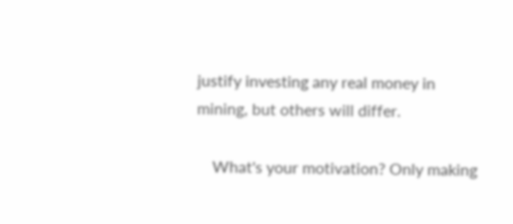justify investing any real money in mining, but others will differ.

    What's your motivation? Only making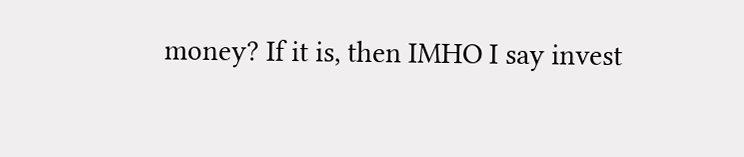money? If it is, then IMHO I say invest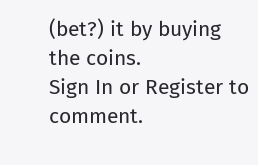(bet?) it by buying the coins.
Sign In or Register to comment.